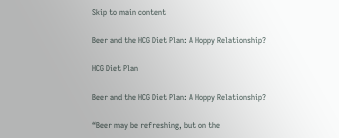Skip to main content

Beer and the HCG Diet Plan: A Hoppy Relationship?

HCG Diet Plan

Beer and the HCG Diet Plan: A Hoppy Relationship?

“Beer may be refreshing, but on the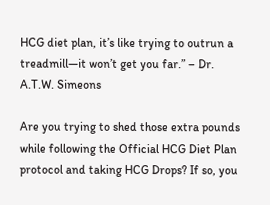HCG diet plan, it’s like trying to outrun a treadmill—it won’t get you far.” – Dr. A.T.W. Simeons

Are you trying to shed those extra pounds while following the Official HCG Diet Plan protocol and taking HCG Drops? If so, you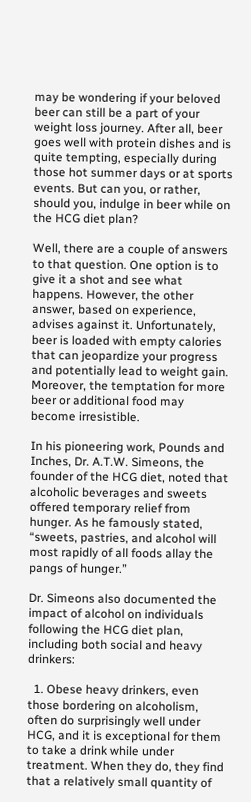may be wondering if your beloved beer can still be a part of your weight loss journey. After all, beer goes well with protein dishes and is quite tempting, especially during those hot summer days or at sports events. But can you, or rather, should you, indulge in beer while on the HCG diet plan?

Well, there are a couple of answers to that question. One option is to give it a shot and see what happens. However, the other answer, based on experience, advises against it. Unfortunately, beer is loaded with empty calories that can jeopardize your progress and potentially lead to weight gain. Moreover, the temptation for more beer or additional food may become irresistible.

In his pioneering work, Pounds and Inches, Dr. A.T.W. Simeons, the founder of the HCG diet, noted that alcoholic beverages and sweets offered temporary relief from hunger. As he famously stated, “sweets, pastries, and alcohol will most rapidly of all foods allay the pangs of hunger.”

Dr. Simeons also documented the impact of alcohol on individuals following the HCG diet plan, including both social and heavy drinkers:

  1. Obese heavy drinkers, even those bordering on alcoholism, often do surprisingly well under HCG, and it is exceptional for them to take a drink while under treatment. When they do, they find that a relatively small quantity of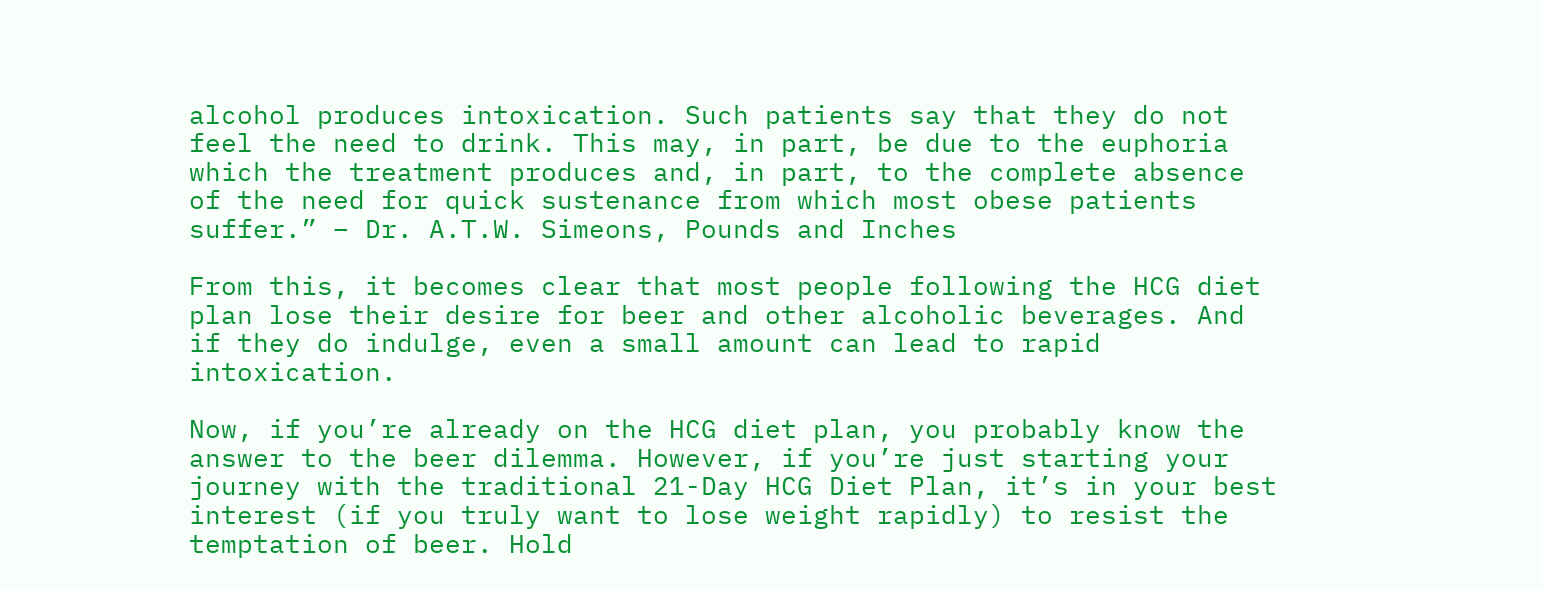alcohol produces intoxication. Such patients say that they do not feel the need to drink. This may, in part, be due to the euphoria which the treatment produces and, in part, to the complete absence of the need for quick sustenance from which most obese patients suffer.” – Dr. A.T.W. Simeons, Pounds and Inches

From this, it becomes clear that most people following the HCG diet plan lose their desire for beer and other alcoholic beverages. And if they do indulge, even a small amount can lead to rapid intoxication.

Now, if you’re already on the HCG diet plan, you probably know the answer to the beer dilemma. However, if you’re just starting your journey with the traditional 21-Day HCG Diet Plan, it’s in your best interest (if you truly want to lose weight rapidly) to resist the temptation of beer. Hold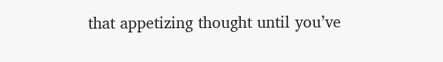that appetizing thought until you’ve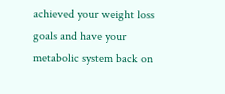achieved your weight loss goals and have your metabolic system back on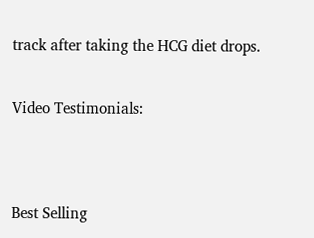track after taking the HCG diet drops.


Video Testimonials:




Best Selling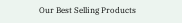Our Best Selling Products